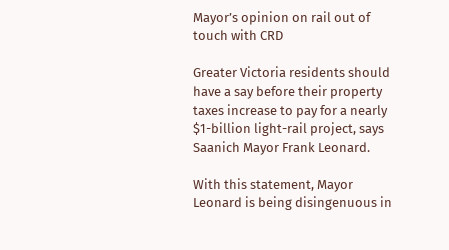Mayor’s opinion on rail out of touch with CRD

Greater Victoria residents should have a say before their property taxes increase to pay for a nearly $1-billion light-rail project, says Saanich Mayor Frank Leonard.

With this statement, Mayor Leonard is being disingenuous in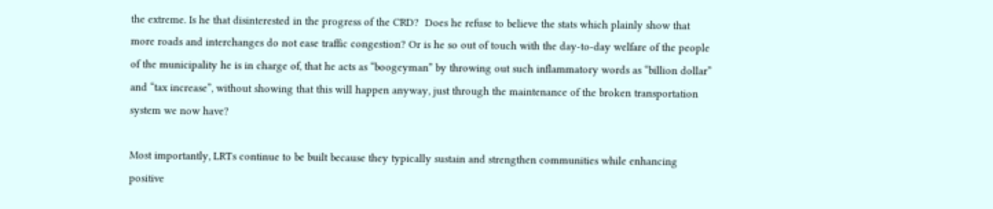the extreme. Is he that disinterested in the progress of the CRD?  Does he refuse to believe the stats which plainly show that more roads and interchanges do not ease traffic congestion? Or is he so out of touch with the day-to-day welfare of the people of the municipality he is in charge of, that he acts as “boogeyman” by throwing out such inflammatory words as “billion dollar” and “tax increase”, without showing that this will happen anyway, just through the maintenance of the broken transportation system we now have?

Most importantly, LRTs continue to be built because they typically sustain and strengthen communities while enhancing positive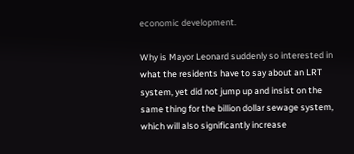economic development.

Why is Mayor Leonard suddenly so interested in what the residents have to say about an LRT system, yet did not jump up and insist on the same thing for the billion dollar sewage system, which will also significantly increase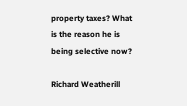property taxes? What is the reason he is being selective now?

Richard Weatherill